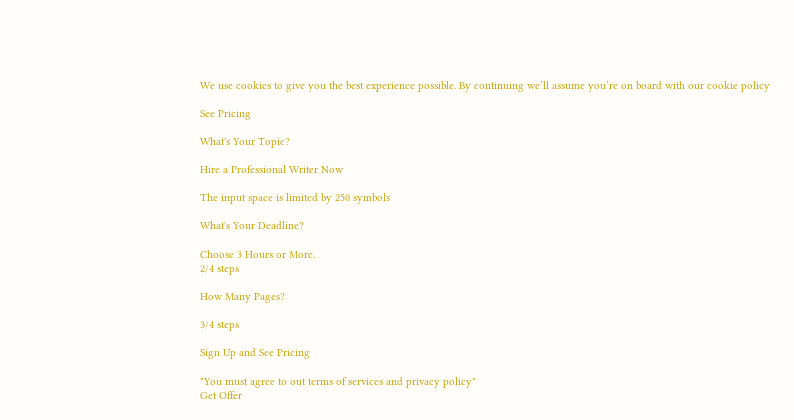We use cookies to give you the best experience possible. By continuing we’ll assume you’re on board with our cookie policy

See Pricing

What's Your Topic?

Hire a Professional Writer Now

The input space is limited by 250 symbols

What's Your Deadline?

Choose 3 Hours or More.
2/4 steps

How Many Pages?

3/4 steps

Sign Up and See Pricing

"You must agree to out terms of services and privacy policy"
Get Offer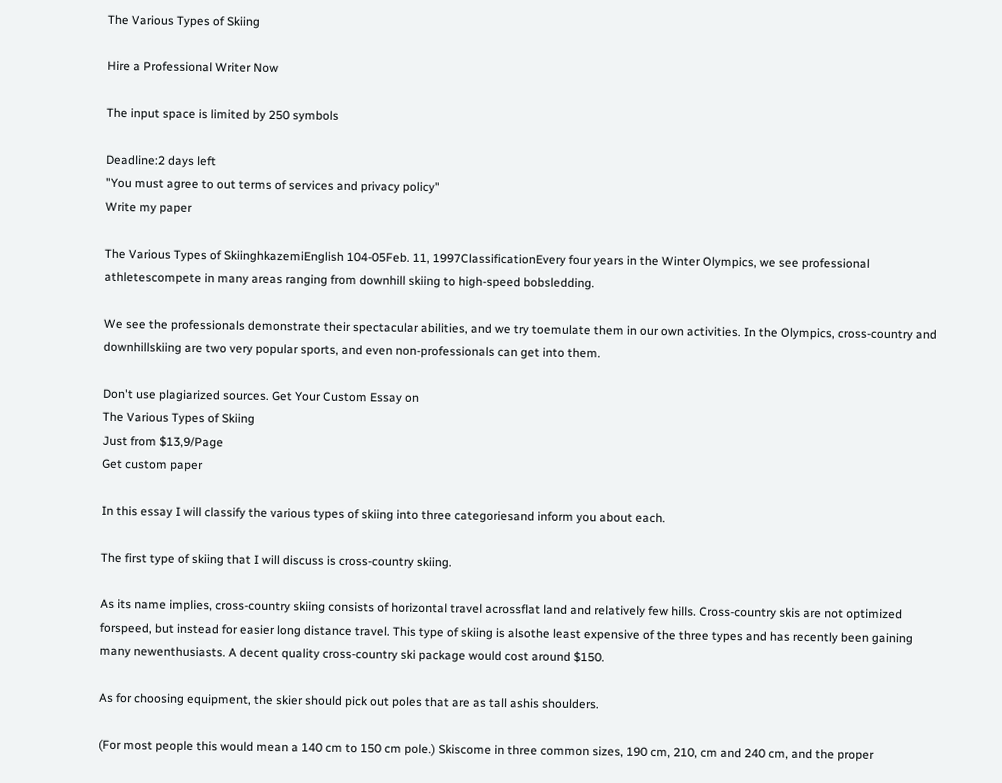The Various Types of Skiing

Hire a Professional Writer Now

The input space is limited by 250 symbols

Deadline:2 days left
"You must agree to out terms of services and privacy policy"
Write my paper

The Various Types of SkiinghkazemiEnglish 104-05Feb. 11, 1997ClassificationEvery four years in the Winter Olympics, we see professional athletescompete in many areas ranging from downhill skiing to high-speed bobsledding.

We see the professionals demonstrate their spectacular abilities, and we try toemulate them in our own activities. In the Olympics, cross-country and downhillskiing are two very popular sports, and even non-professionals can get into them.

Don't use plagiarized sources. Get Your Custom Essay on
The Various Types of Skiing
Just from $13,9/Page
Get custom paper

In this essay I will classify the various types of skiing into three categoriesand inform you about each.

The first type of skiing that I will discuss is cross-country skiing.

As its name implies, cross-country skiing consists of horizontal travel acrossflat land and relatively few hills. Cross-country skis are not optimized forspeed, but instead for easier long distance travel. This type of skiing is alsothe least expensive of the three types and has recently been gaining many newenthusiasts. A decent quality cross-country ski package would cost around $150.

As for choosing equipment, the skier should pick out poles that are as tall ashis shoulders.

(For most people this would mean a 140 cm to 150 cm pole.) Skiscome in three common sizes, 190 cm, 210, cm and 240 cm, and the proper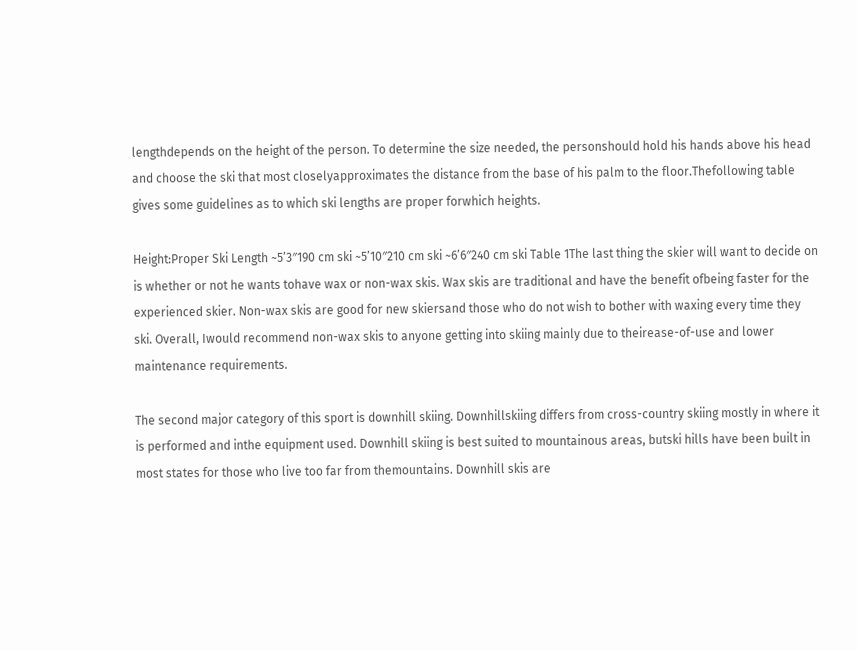lengthdepends on the height of the person. To determine the size needed, the personshould hold his hands above his head and choose the ski that most closelyapproximates the distance from the base of his palm to the floor.Thefollowing table gives some guidelines as to which ski lengths are proper forwhich heights.

Height:Proper Ski Length ~5’3″190 cm ski ~5’10″210 cm ski ~6’6″240 cm ski Table 1The last thing the skier will want to decide on is whether or not he wants tohave wax or non-wax skis. Wax skis are traditional and have the benefit ofbeing faster for the experienced skier. Non-wax skis are good for new skiersand those who do not wish to bother with waxing every time they ski. Overall, Iwould recommend non-wax skis to anyone getting into skiing mainly due to theirease-of-use and lower maintenance requirements.

The second major category of this sport is downhill skiing. Downhillskiing differs from cross-country skiing mostly in where it is performed and inthe equipment used. Downhill skiing is best suited to mountainous areas, butski hills have been built in most states for those who live too far from themountains. Downhill skis are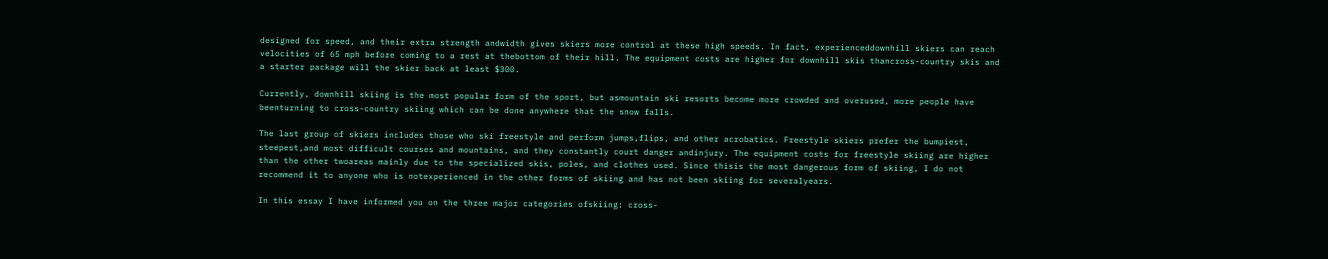designed for speed, and their extra strength andwidth gives skiers more control at these high speeds. In fact, experienceddownhill skiers can reach velocities of 65 mph before coming to a rest at thebottom of their hill. The equipment costs are higher for downhill skis thancross-country skis and a starter package will the skier back at least $300.

Currently, downhill skiing is the most popular form of the sport, but asmountain ski resorts become more crowded and overused, more people have beenturning to cross-country skiing which can be done anywhere that the snow falls.

The last group of skiers includes those who ski freestyle and perform jumps,flips, and other acrobatics. Freestyle skiers prefer the bumpiest, steepest,and most difficult courses and mountains, and they constantly court danger andinjury. The equipment costs for freestyle skiing are higher than the other twoareas mainly due to the specialized skis, poles, and clothes used. Since thisis the most dangerous form of skiing, I do not recommend it to anyone who is notexperienced in the other forms of skiing and has not been skiing for severalyears.

In this essay I have informed you on the three major categories ofskiing: cross-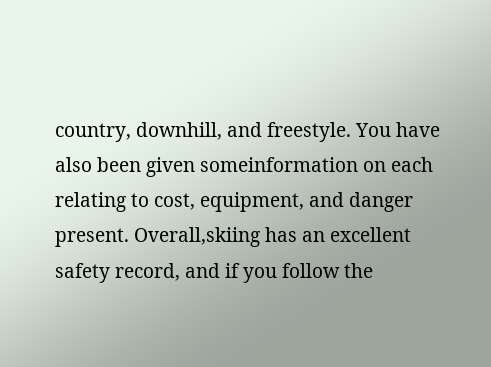country, downhill, and freestyle. You have also been given someinformation on each relating to cost, equipment, and danger present. Overall,skiing has an excellent safety record, and if you follow the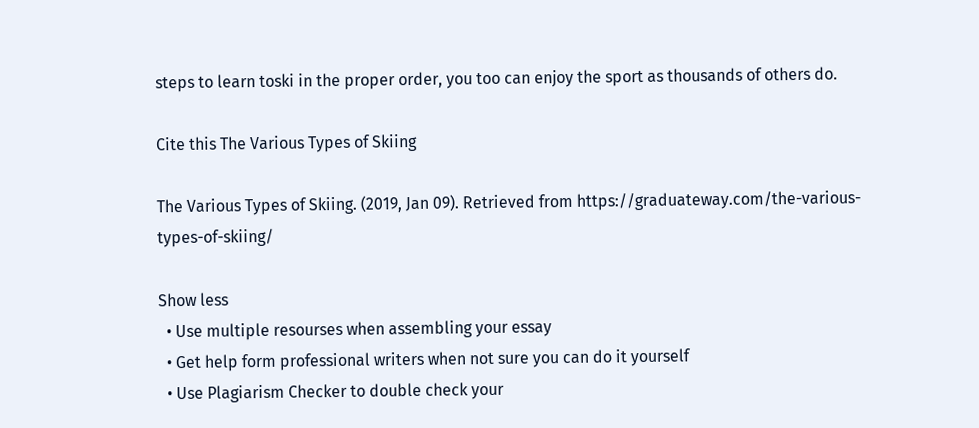steps to learn toski in the proper order, you too can enjoy the sport as thousands of others do.

Cite this The Various Types of Skiing

The Various Types of Skiing. (2019, Jan 09). Retrieved from https://graduateway.com/the-various-types-of-skiing/

Show less
  • Use multiple resourses when assembling your essay
  • Get help form professional writers when not sure you can do it yourself
  • Use Plagiarism Checker to double check your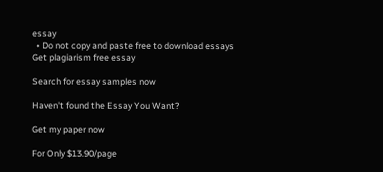essay
  • Do not copy and paste free to download essays
Get plagiarism free essay

Search for essay samples now

Haven't found the Essay You Want?

Get my paper now

For Only $13.90/page